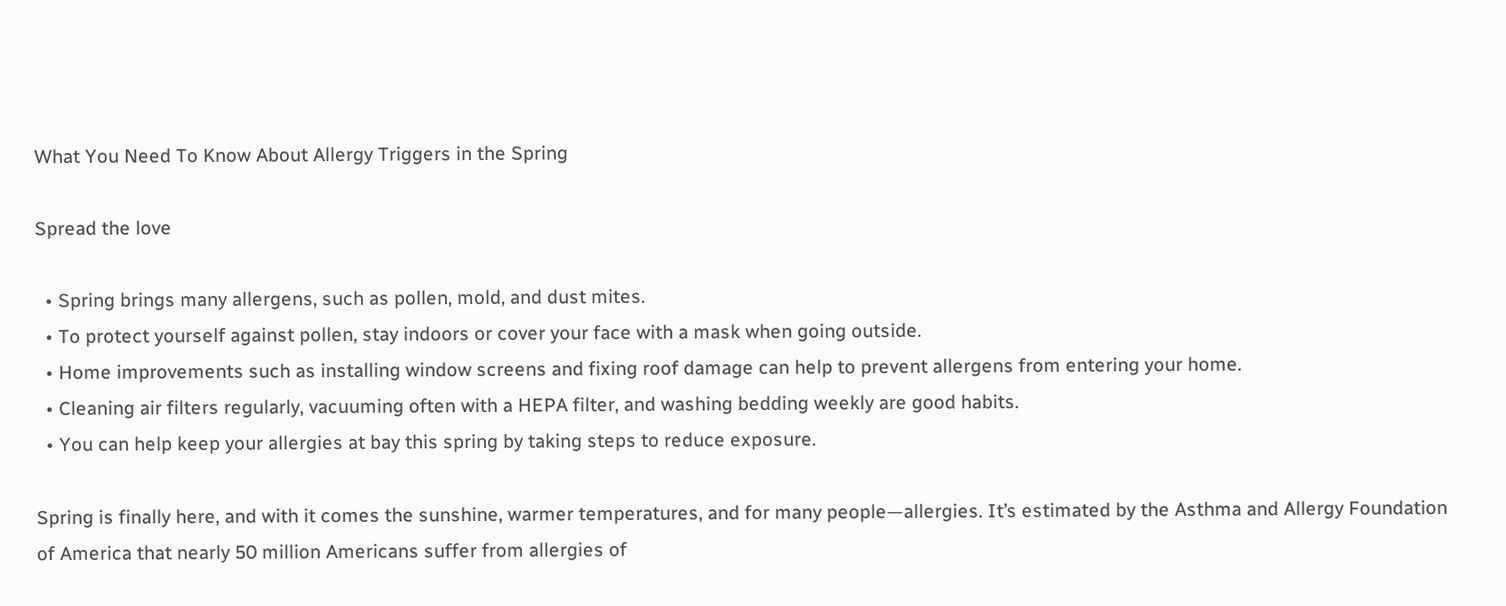What You Need To Know About Allergy Triggers in the Spring

Spread the love

  • Spring brings many allergens, such as pollen, mold, and dust mites.
  • To protect yourself against pollen, stay indoors or cover your face with a mask when going outside.
  • Home improvements such as installing window screens and fixing roof damage can help to prevent allergens from entering your home.
  • Cleaning air filters regularly, vacuuming often with a HEPA filter, and washing bedding weekly are good habits.
  • You can help keep your allergies at bay this spring by taking steps to reduce exposure.

Spring is finally here, and with it comes the sunshine, warmer temperatures, and for many people—allergies. It’s estimated by the Asthma and Allergy Foundation of America that nearly 50 million Americans suffer from allergies of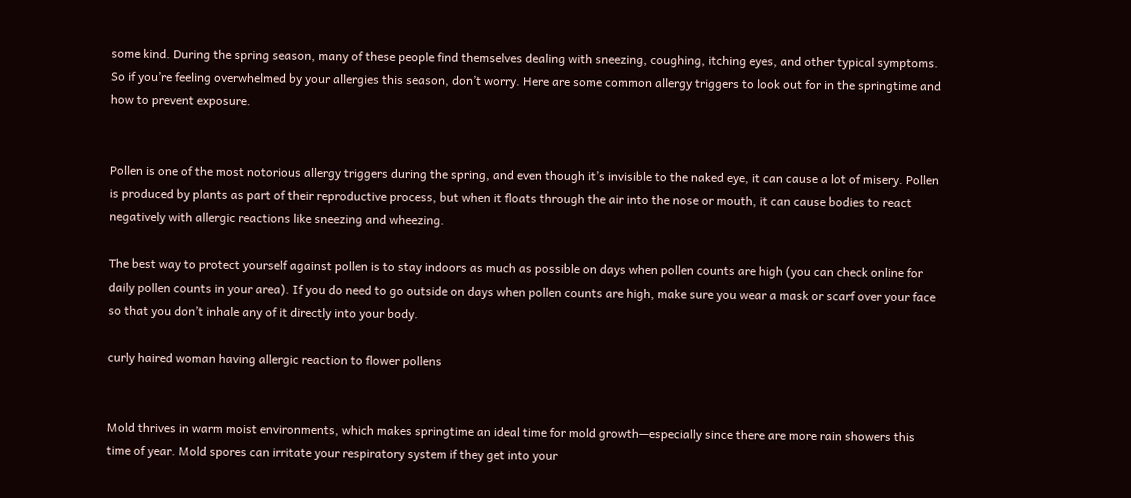some kind. During the spring season, many of these people find themselves dealing with sneezing, coughing, itching eyes, and other typical symptoms. So if you’re feeling overwhelmed by your allergies this season, don’t worry. Here are some common allergy triggers to look out for in the springtime and how to prevent exposure.


Pollen is one of the most notorious allergy triggers during the spring, and even though it’s invisible to the naked eye, it can cause a lot of misery. Pollen is produced by plants as part of their reproductive process, but when it floats through the air into the nose or mouth, it can cause bodies to react negatively with allergic reactions like sneezing and wheezing.

The best way to protect yourself against pollen is to stay indoors as much as possible on days when pollen counts are high (you can check online for daily pollen counts in your area). If you do need to go outside on days when pollen counts are high, make sure you wear a mask or scarf over your face so that you don’t inhale any of it directly into your body.

curly haired woman having allergic reaction to flower pollens


Mold thrives in warm moist environments, which makes springtime an ideal time for mold growth—especially since there are more rain showers this time of year. Mold spores can irritate your respiratory system if they get into your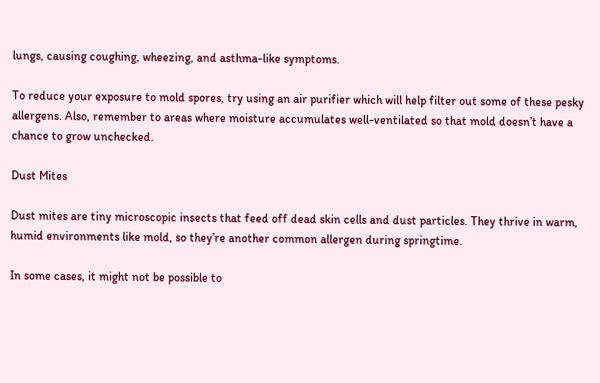lungs, causing coughing, wheezing, and asthma-like symptoms.

To reduce your exposure to mold spores, try using an air purifier which will help filter out some of these pesky allergens. Also, remember to areas where moisture accumulates well-ventilated so that mold doesn’t have a chance to grow unchecked.

Dust Mites

Dust mites are tiny microscopic insects that feed off dead skin cells and dust particles. They thrive in warm, humid environments like mold, so they’re another common allergen during springtime.

In some cases, it might not be possible to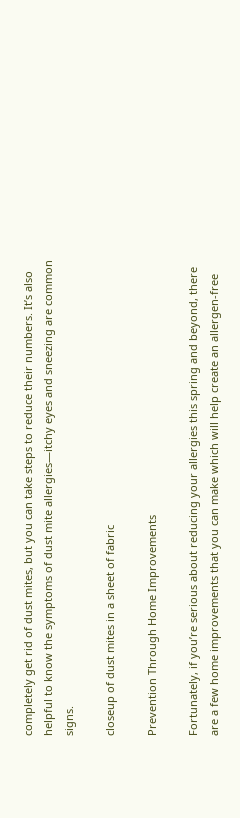completely get rid of dust mites, but you can take steps to reduce their numbers. It’s also helpful to know the symptoms of dust mite allergies—itchy eyes and sneezing are common signs.

closeup of dust mites in a sheet of fabric

Prevention Through Home Improvements

Fortunately, if you’re serious about reducing your allergies this spring and beyond, there are a few home improvements that you can make which will help create an allergen-free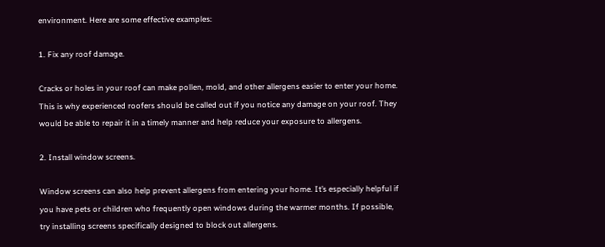environment. Here are some effective examples:

1. Fix any roof damage.

Cracks or holes in your roof can make pollen, mold, and other allergens easier to enter your home. This is why experienced roofers should be called out if you notice any damage on your roof. They would be able to repair it in a timely manner and help reduce your exposure to allergens.

2. Install window screens.

Window screens can also help prevent allergens from entering your home. It’s especially helpful if you have pets or children who frequently open windows during the warmer months. If possible, try installing screens specifically designed to block out allergens.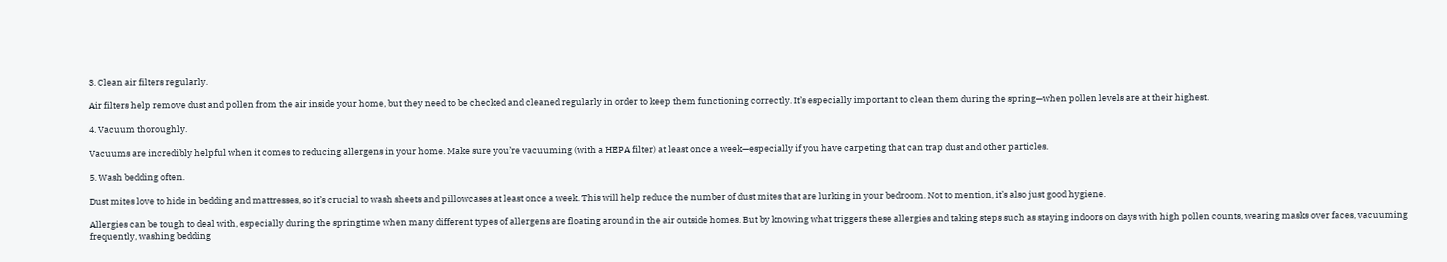3. Clean air filters regularly.

Air filters help remove dust and pollen from the air inside your home, but they need to be checked and cleaned regularly in order to keep them functioning correctly. It’s especially important to clean them during the spring—when pollen levels are at their highest.

4. Vacuum thoroughly.

Vacuums are incredibly helpful when it comes to reducing allergens in your home. Make sure you’re vacuuming (with a HEPA filter) at least once a week—especially if you have carpeting that can trap dust and other particles.

5. Wash bedding often.

Dust mites love to hide in bedding and mattresses, so it’s crucial to wash sheets and pillowcases at least once a week. This will help reduce the number of dust mites that are lurking in your bedroom. Not to mention, it’s also just good hygiene.

Allergies can be tough to deal with, especially during the springtime when many different types of allergens are floating around in the air outside homes. But by knowing what triggers these allergies and taking steps such as staying indoors on days with high pollen counts, wearing masks over faces, vacuuming frequently, washing bedding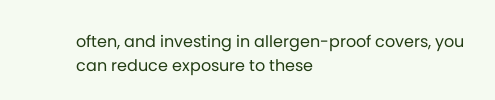often, and investing in allergen-proof covers, you can reduce exposure to these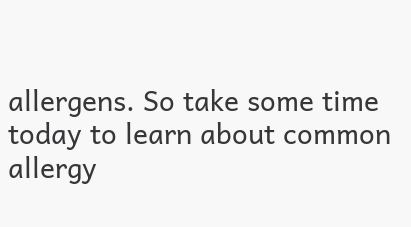allergens. So take some time today to learn about common allergy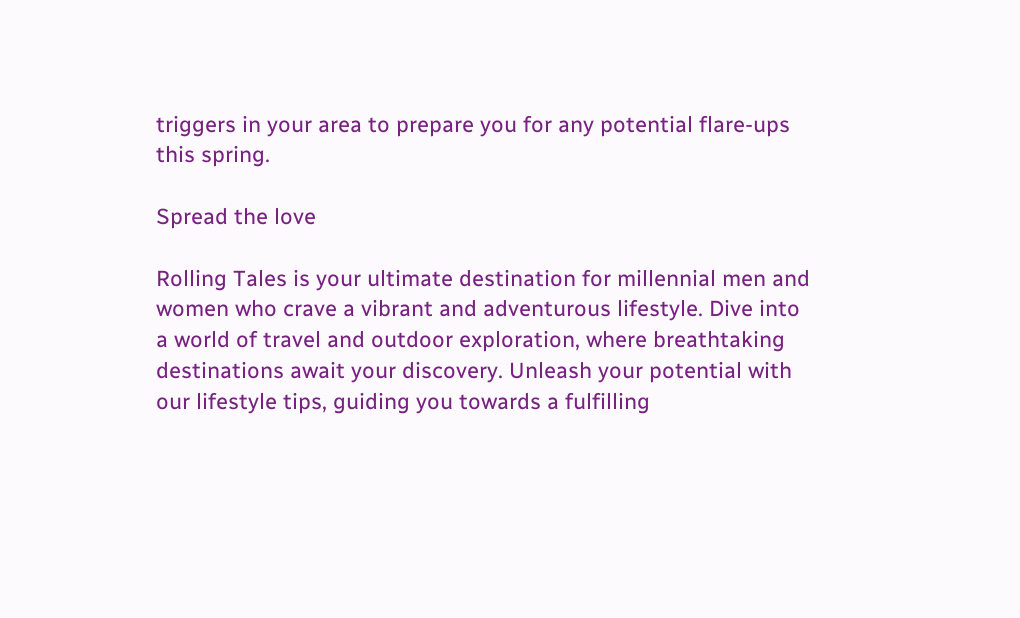triggers in your area to prepare you for any potential flare-ups this spring.

Spread the love

Rolling Tales is your ultimate destination for millennial men and women who crave a vibrant and adventurous lifestyle. Dive into a world of travel and outdoor exploration, where breathtaking destinations await your discovery. Unleash your potential with our lifestyle tips, guiding you towards a fulfilling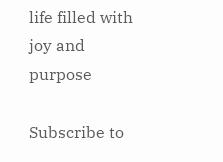life filled with joy and purpose

Subscribe to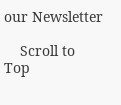our Newsletter

    Scroll to Top